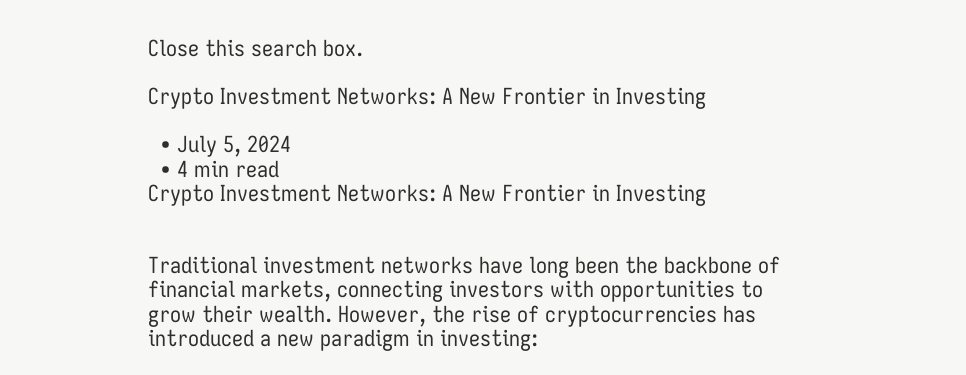Close this search box.

Crypto Investment Networks: A New Frontier in Investing

  • July 5, 2024
  • 4 min read
Crypto Investment Networks: A New Frontier in Investing


Traditional investment networks have long been the backbone of financial markets, connecting investors with opportunities to grow their wealth. However, the rise of cryptocurrencies has introduced a new paradigm in investing: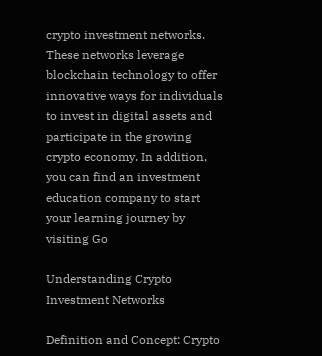crypto investment networks. These networks leverage blockchain technology to offer innovative ways for individuals to invest in digital assets and participate in the growing crypto economy. In addition, you can find an investment education company to start your learning journey by visiting Go

Understanding Crypto Investment Networks

Definition and Concept: Crypto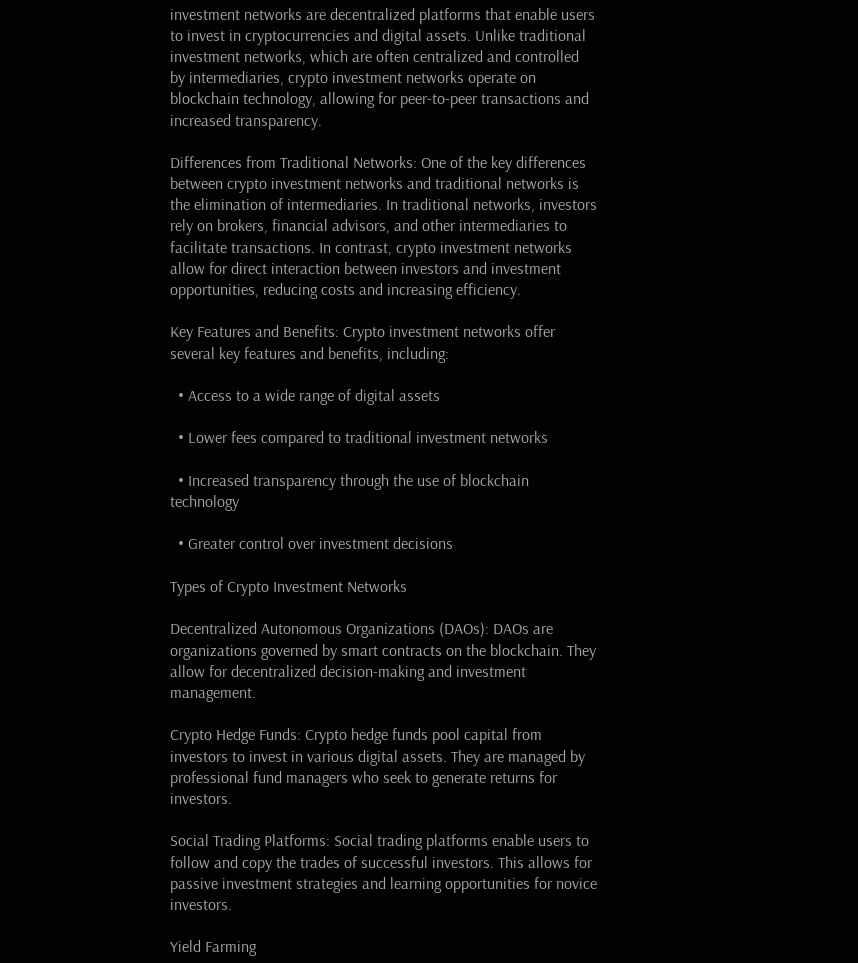investment networks are decentralized platforms that enable users to invest in cryptocurrencies and digital assets. Unlike traditional investment networks, which are often centralized and controlled by intermediaries, crypto investment networks operate on blockchain technology, allowing for peer-to-peer transactions and increased transparency.

Differences from Traditional Networks: One of the key differences between crypto investment networks and traditional networks is the elimination of intermediaries. In traditional networks, investors rely on brokers, financial advisors, and other intermediaries to facilitate transactions. In contrast, crypto investment networks allow for direct interaction between investors and investment opportunities, reducing costs and increasing efficiency.

Key Features and Benefits: Crypto investment networks offer several key features and benefits, including:

  • Access to a wide range of digital assets

  • Lower fees compared to traditional investment networks

  • Increased transparency through the use of blockchain technology

  • Greater control over investment decisions

Types of Crypto Investment Networks

Decentralized Autonomous Organizations (DAOs): DAOs are organizations governed by smart contracts on the blockchain. They allow for decentralized decision-making and investment management.

Crypto Hedge Funds: Crypto hedge funds pool capital from investors to invest in various digital assets. They are managed by professional fund managers who seek to generate returns for investors.

Social Trading Platforms: Social trading platforms enable users to follow and copy the trades of successful investors. This allows for passive investment strategies and learning opportunities for novice investors.

Yield Farming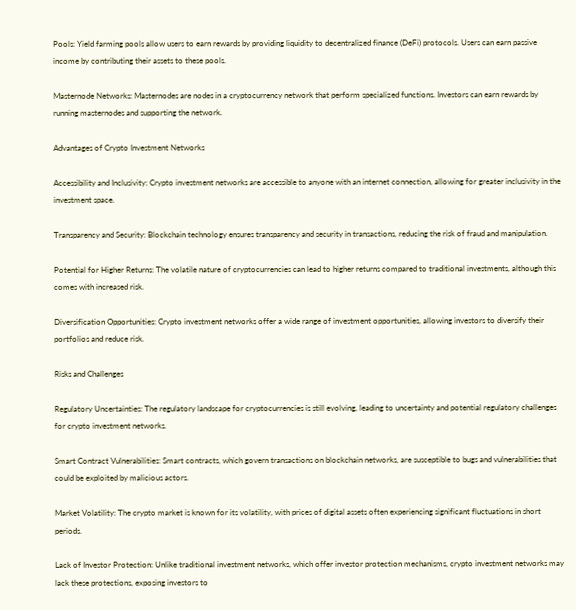Pools: Yield farming pools allow users to earn rewards by providing liquidity to decentralized finance (DeFi) protocols. Users can earn passive income by contributing their assets to these pools.

Masternode Networks: Masternodes are nodes in a cryptocurrency network that perform specialized functions. Investors can earn rewards by running masternodes and supporting the network.

Advantages of Crypto Investment Networks

Accessibility and Inclusivity: Crypto investment networks are accessible to anyone with an internet connection, allowing for greater inclusivity in the investment space.

Transparency and Security: Blockchain technology ensures transparency and security in transactions, reducing the risk of fraud and manipulation.

Potential for Higher Returns: The volatile nature of cryptocurrencies can lead to higher returns compared to traditional investments, although this comes with increased risk.

Diversification Opportunities: Crypto investment networks offer a wide range of investment opportunities, allowing investors to diversify their portfolios and reduce risk.

Risks and Challenges

Regulatory Uncertainties: The regulatory landscape for cryptocurrencies is still evolving, leading to uncertainty and potential regulatory challenges for crypto investment networks.

Smart Contract Vulnerabilities: Smart contracts, which govern transactions on blockchain networks, are susceptible to bugs and vulnerabilities that could be exploited by malicious actors.

Market Volatility: The crypto market is known for its volatility, with prices of digital assets often experiencing significant fluctuations in short periods.

Lack of Investor Protection: Unlike traditional investment networks, which offer investor protection mechanisms, crypto investment networks may lack these protections, exposing investors to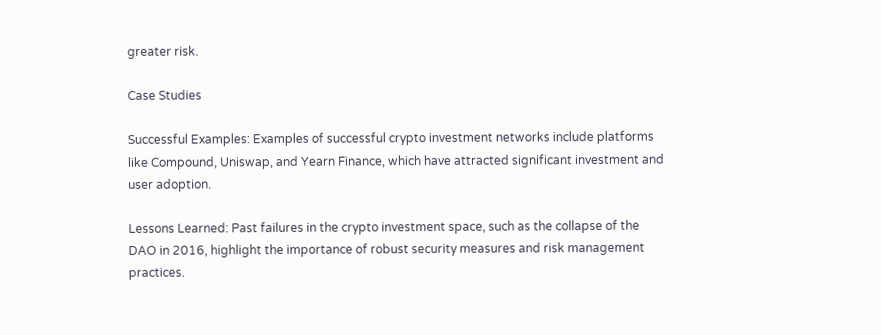greater risk.

Case Studies

Successful Examples: Examples of successful crypto investment networks include platforms like Compound, Uniswap, and Yearn Finance, which have attracted significant investment and user adoption.

Lessons Learned: Past failures in the crypto investment space, such as the collapse of the DAO in 2016, highlight the importance of robust security measures and risk management practices.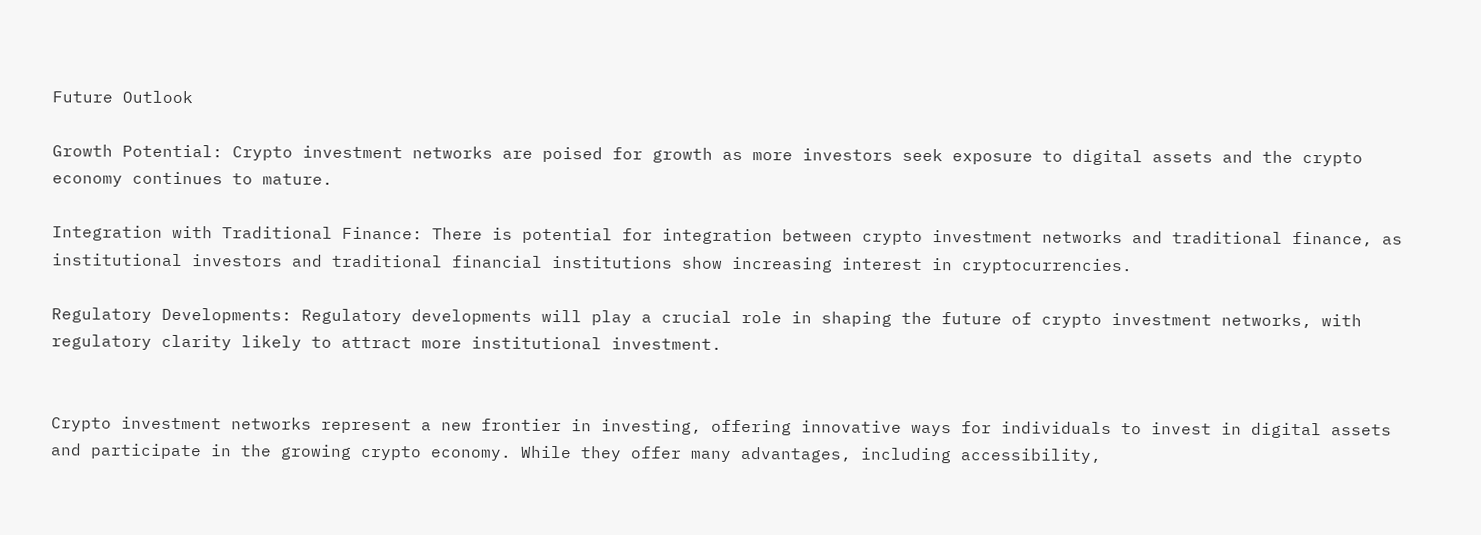Future Outlook

Growth Potential: Crypto investment networks are poised for growth as more investors seek exposure to digital assets and the crypto economy continues to mature.

Integration with Traditional Finance: There is potential for integration between crypto investment networks and traditional finance, as institutional investors and traditional financial institutions show increasing interest in cryptocurrencies.

Regulatory Developments: Regulatory developments will play a crucial role in shaping the future of crypto investment networks, with regulatory clarity likely to attract more institutional investment.


Crypto investment networks represent a new frontier in investing, offering innovative ways for individuals to invest in digital assets and participate in the growing crypto economy. While they offer many advantages, including accessibility,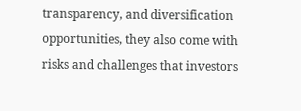transparency, and diversification opportunities, they also come with risks and challenges that investors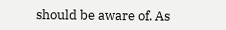should be aware of. As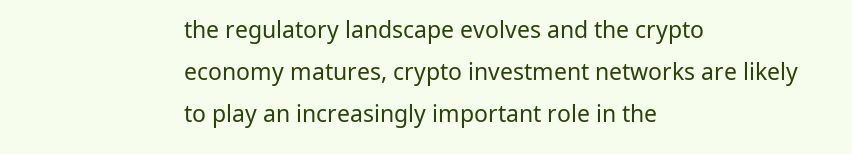the regulatory landscape evolves and the crypto economy matures, crypto investment networks are likely to play an increasingly important role in the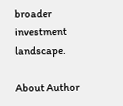broader investment landscape.

About Author